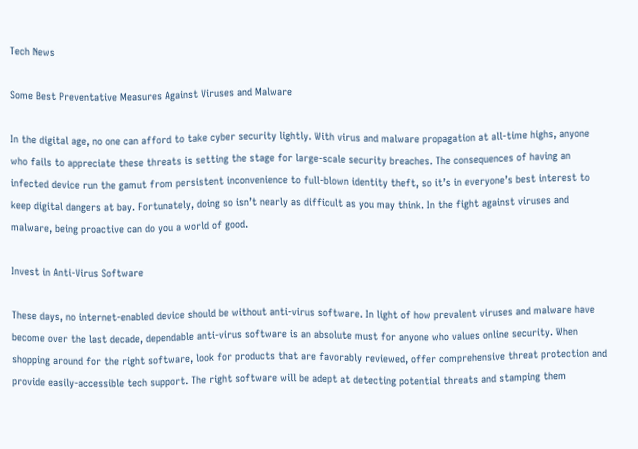Tech News

Some Best Preventative Measures Against Viruses and Malware

In the digital age, no one can afford to take cyber security lightly. With virus and malware propagation at all-time highs, anyone who fails to appreciate these threats is setting the stage for large-scale security breaches. The consequences of having an infected device run the gamut from persistent inconvenience to full-blown identity theft, so it’s in everyone’s best interest to keep digital dangers at bay. Fortunately, doing so isn’t nearly as difficult as you may think. In the fight against viruses and malware, being proactive can do you a world of good.

Invest in Anti-Virus Software

These days, no internet-enabled device should be without anti-virus software. In light of how prevalent viruses and malware have become over the last decade, dependable anti-virus software is an absolute must for anyone who values online security. When shopping around for the right software, look for products that are favorably reviewed, offer comprehensive threat protection and provide easily-accessible tech support. The right software will be adept at detecting potential threats and stamping them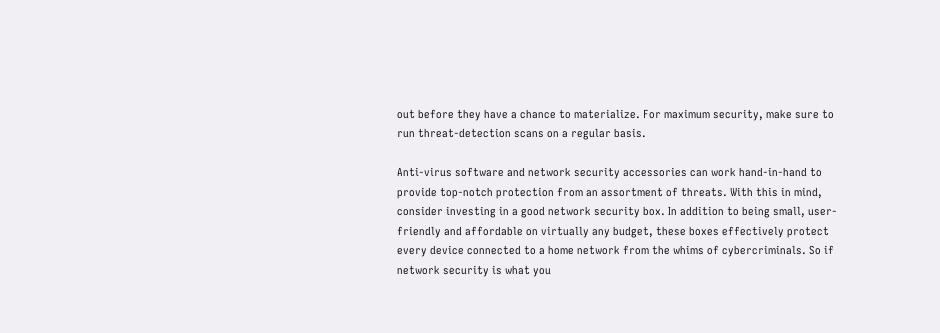out before they have a chance to materialize. For maximum security, make sure to run threat-detection scans on a regular basis.

Anti-virus software and network security accessories can work hand-in-hand to provide top-notch protection from an assortment of threats. With this in mind, consider investing in a good network security box. In addition to being small, user-friendly and affordable on virtually any budget, these boxes effectively protect every device connected to a home network from the whims of cybercriminals. So if network security is what you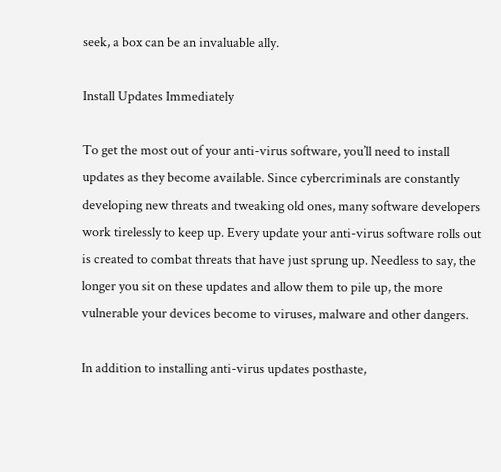seek, a box can be an invaluable ally.

Install Updates Immediately

To get the most out of your anti-virus software, you’ll need to install updates as they become available. Since cybercriminals are constantly developing new threats and tweaking old ones, many software developers work tirelessly to keep up. Every update your anti-virus software rolls out is created to combat threats that have just sprung up. Needless to say, the longer you sit on these updates and allow them to pile up, the more vulnerable your devices become to viruses, malware and other dangers.

In addition to installing anti-virus updates posthaste,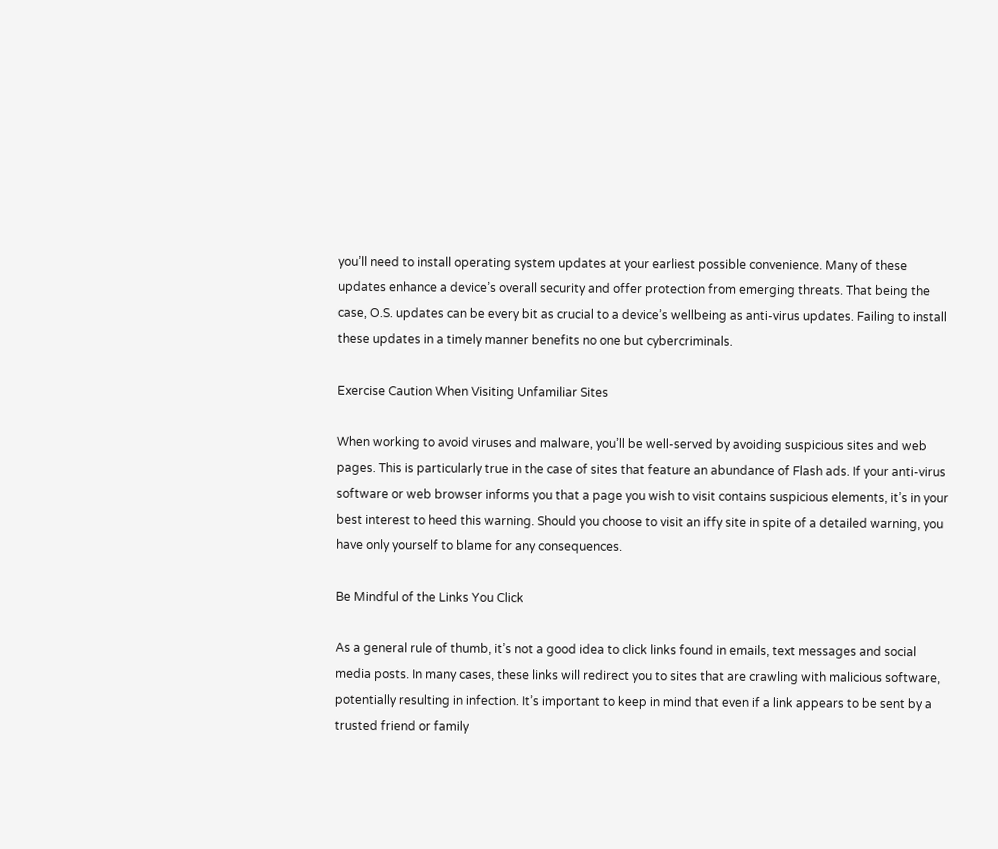you’ll need to install operating system updates at your earliest possible convenience. Many of these updates enhance a device’s overall security and offer protection from emerging threats. That being the case, O.S. updates can be every bit as crucial to a device’s wellbeing as anti-virus updates. Failing to install these updates in a timely manner benefits no one but cybercriminals.

Exercise Caution When Visiting Unfamiliar Sites

When working to avoid viruses and malware, you’ll be well-served by avoiding suspicious sites and web pages. This is particularly true in the case of sites that feature an abundance of Flash ads. If your anti-virus software or web browser informs you that a page you wish to visit contains suspicious elements, it’s in your best interest to heed this warning. Should you choose to visit an iffy site in spite of a detailed warning, you have only yourself to blame for any consequences.

Be Mindful of the Links You Click

As a general rule of thumb, it’s not a good idea to click links found in emails, text messages and social media posts. In many cases, these links will redirect you to sites that are crawling with malicious software, potentially resulting in infection. It’s important to keep in mind that even if a link appears to be sent by a trusted friend or family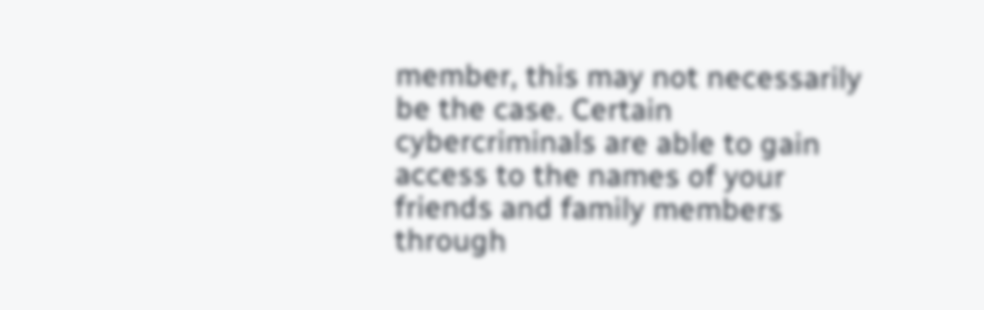member, this may not necessarily be the case. Certain cybercriminals are able to gain access to the names of your friends and family members through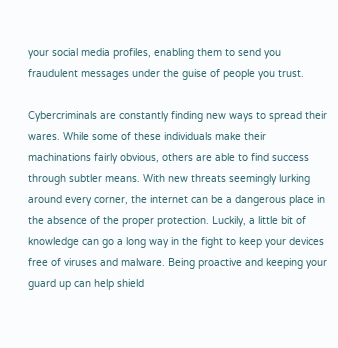your social media profiles, enabling them to send you fraudulent messages under the guise of people you trust.

Cybercriminals are constantly finding new ways to spread their wares. While some of these individuals make their machinations fairly obvious, others are able to find success through subtler means. With new threats seemingly lurking around every corner, the internet can be a dangerous place in the absence of the proper protection. Luckily, a little bit of knowledge can go a long way in the fight to keep your devices free of viruses and malware. Being proactive and keeping your guard up can help shield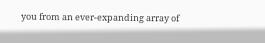you from an ever-expanding array of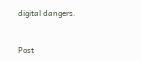digital dangers.


Post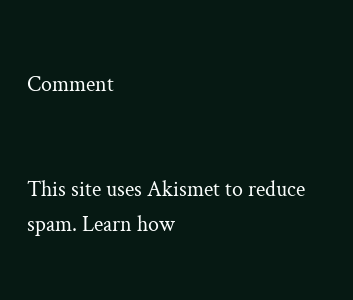Comment


This site uses Akismet to reduce spam. Learn how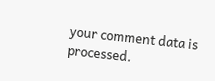your comment data is processed.